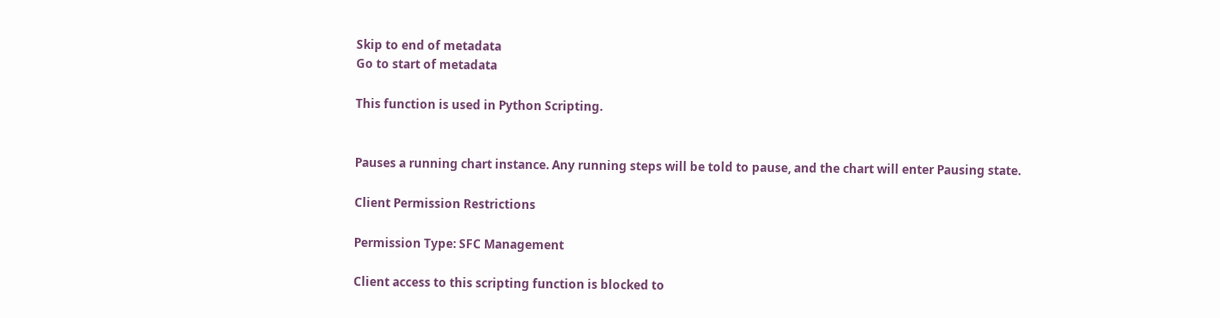Skip to end of metadata
Go to start of metadata

This function is used in Python Scripting.


Pauses a running chart instance. Any running steps will be told to pause, and the chart will enter Pausing state.

Client Permission Restrictions

Permission Type: SFC Management

Client access to this scripting function is blocked to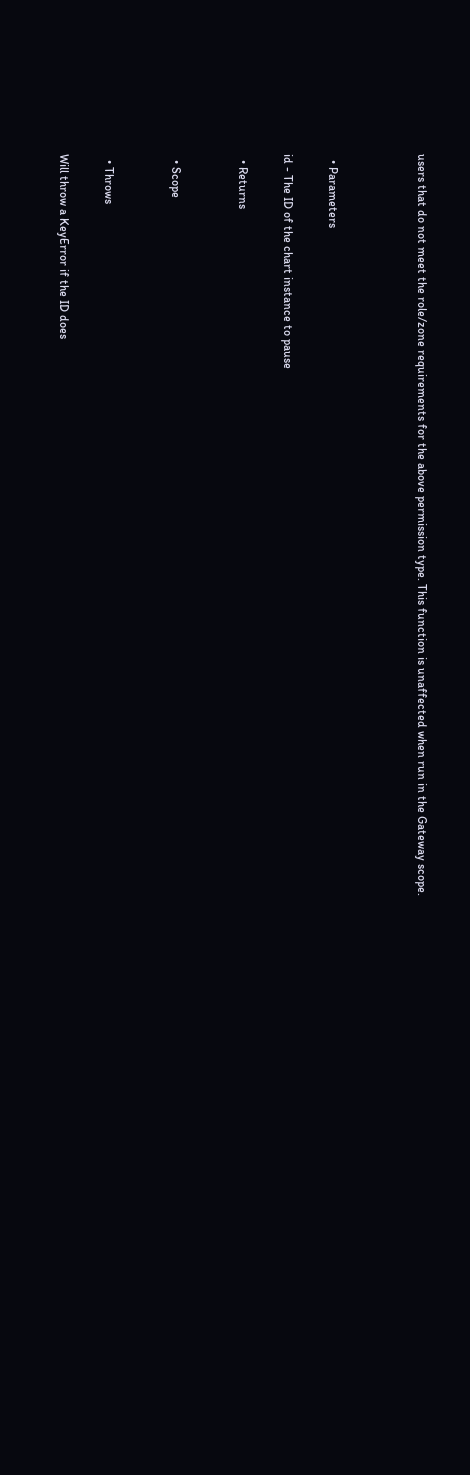users that do not meet the role/zone requirements for the above permission type. This function is unaffected when run in the Gateway scope.



  • Parameters

id - The ID of the chart instance to pause

  • Returns


  • Scope


  • Throws

Will throw a KeyError if the ID does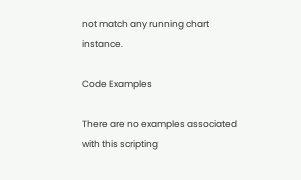not match any running chart instance.

Code Examples

There are no examples associated with this scripting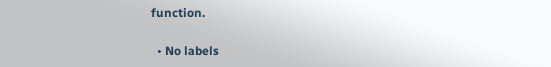function.

  • No labels